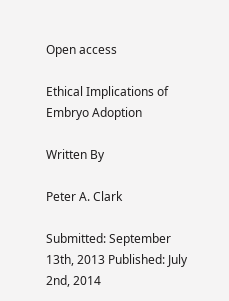Open access

Ethical Implications of Embryo Adoption

Written By

Peter A. Clark

Submitted: September 13th, 2013 Published: July 2nd, 2014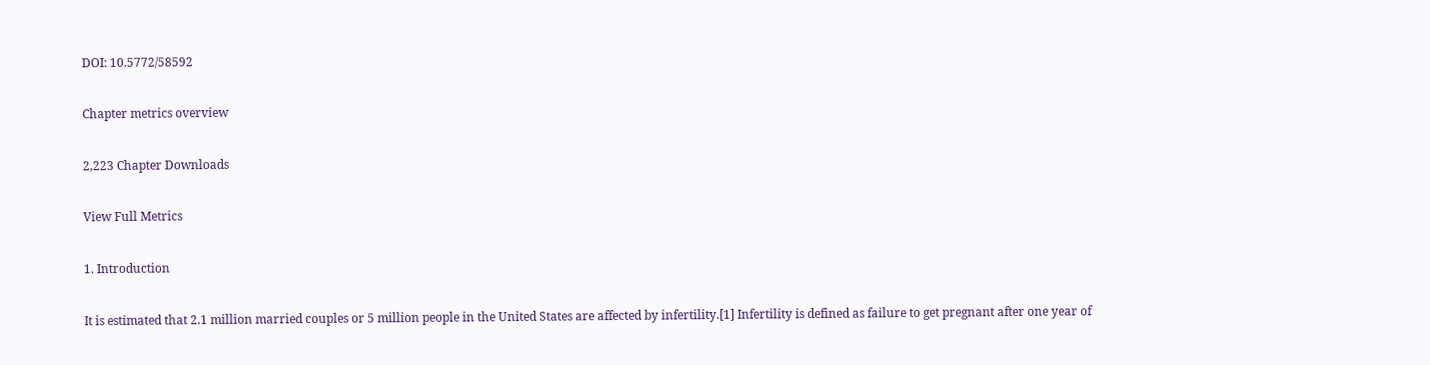DOI: 10.5772/58592

Chapter metrics overview

2,223 Chapter Downloads

View Full Metrics

1. Introduction

It is estimated that 2.1 million married couples or 5 million people in the United States are affected by infertility.[1] Infertility is defined as failure to get pregnant after one year of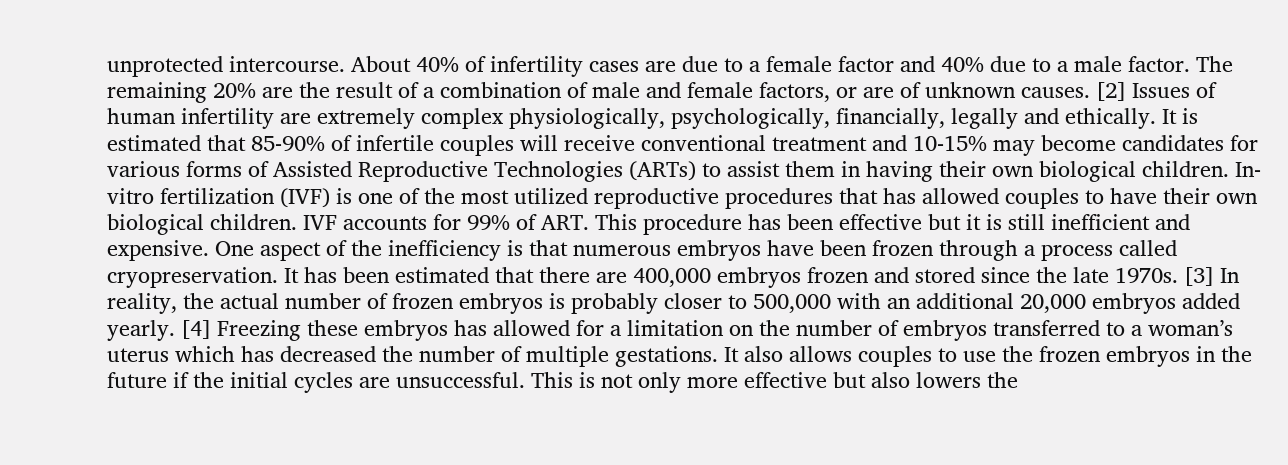unprotected intercourse. About 40% of infertility cases are due to a female factor and 40% due to a male factor. The remaining 20% are the result of a combination of male and female factors, or are of unknown causes. [2] Issues of human infertility are extremely complex physiologically, psychologically, financially, legally and ethically. It is estimated that 85-90% of infertile couples will receive conventional treatment and 10-15% may become candidates for various forms of Assisted Reproductive Technologies (ARTs) to assist them in having their own biological children. In-vitro fertilization (IVF) is one of the most utilized reproductive procedures that has allowed couples to have their own biological children. IVF accounts for 99% of ART. This procedure has been effective but it is still inefficient and expensive. One aspect of the inefficiency is that numerous embryos have been frozen through a process called cryopreservation. It has been estimated that there are 400,000 embryos frozen and stored since the late 1970s. [3] In reality, the actual number of frozen embryos is probably closer to 500,000 with an additional 20,000 embryos added yearly. [4] Freezing these embryos has allowed for a limitation on the number of embryos transferred to a woman’s uterus which has decreased the number of multiple gestations. It also allows couples to use the frozen embryos in the future if the initial cycles are unsuccessful. This is not only more effective but also lowers the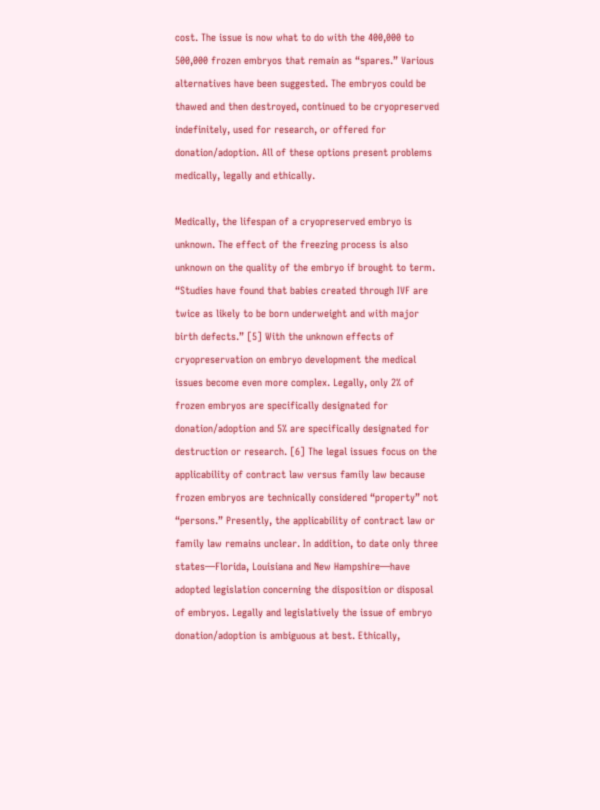cost. The issue is now what to do with the 400,000 to 500,000 frozen embryos that remain as “spares.” Various alternatives have been suggested. The embryos could be thawed and then destroyed, continued to be cryopreserved indefinitely, used for research, or offered for donation/adoption. All of these options present problems medically, legally and ethically.

Medically, the lifespan of a cryopreserved embryo is unknown. The effect of the freezing process is also unknown on the quality of the embryo if brought to term. “Studies have found that babies created through IVF are twice as likely to be born underweight and with major birth defects.” [5] With the unknown effects of cryopreservation on embryo development the medical issues become even more complex. Legally, only 2% of frozen embryos are specifically designated for donation/adoption and 5% are specifically designated for destruction or research. [6] The legal issues focus on the applicability of contract law versus family law because frozen embryos are technically considered “property” not “persons.” Presently, the applicability of contract law or family law remains unclear. In addition, to date only three states—Florida, Louisiana and New Hampshire—have adopted legislation concerning the disposition or disposal of embryos. Legally and legislatively the issue of embryo donation/adoption is ambiguous at best. Ethically,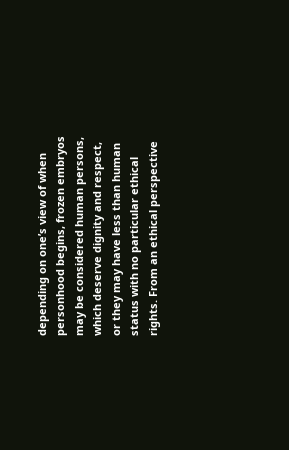depending on one’s view of when personhood begins, frozen embryos may be considered human persons, which deserve dignity and respect, or they may have less than human status with no particular ethical rights. From an ethical perspective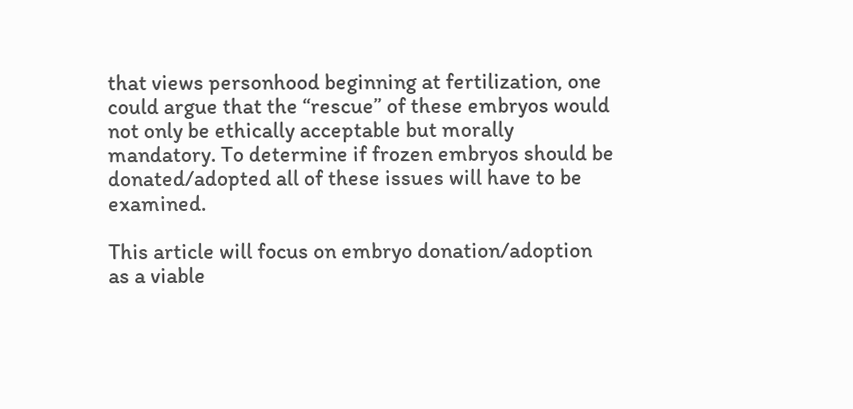that views personhood beginning at fertilization, one could argue that the “rescue” of these embryos would not only be ethically acceptable but morally mandatory. To determine if frozen embryos should be donated/adopted all of these issues will have to be examined.

This article will focus on embryo donation/adoption as a viable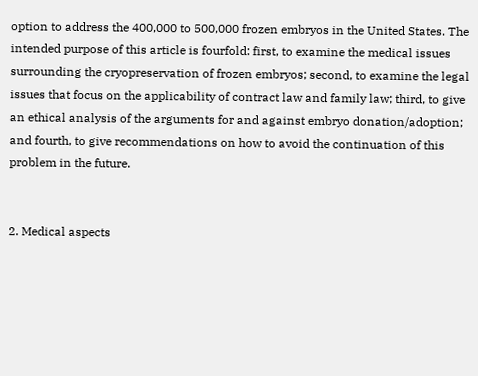option to address the 400,000 to 500,000 frozen embryos in the United States. The intended purpose of this article is fourfold: first, to examine the medical issues surrounding the cryopreservation of frozen embryos; second, to examine the legal issues that focus on the applicability of contract law and family law; third, to give an ethical analysis of the arguments for and against embryo donation/adoption; and fourth, to give recommendations on how to avoid the continuation of this problem in the future.


2. Medical aspects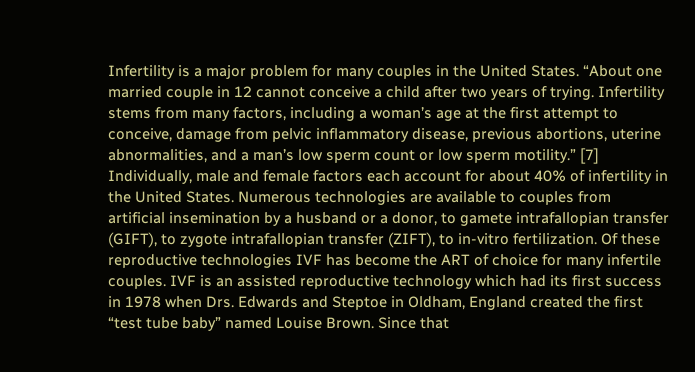Infertility is a major problem for many couples in the United States. “About one married couple in 12 cannot conceive a child after two years of trying. Infertility stems from many factors, including a woman’s age at the first attempt to conceive, damage from pelvic inflammatory disease, previous abortions, uterine abnormalities, and a man’s low sperm count or low sperm motility.” [7] Individually, male and female factors each account for about 40% of infertility in the United States. Numerous technologies are available to couples from artificial insemination by a husband or a donor, to gamete intrafallopian transfer (GIFT), to zygote intrafallopian transfer (ZIFT), to in-vitro fertilization. Of these reproductive technologies IVF has become the ART of choice for many infertile couples. IVF is an assisted reproductive technology which had its first success in 1978 when Drs. Edwards and Steptoe in Oldham, England created the first “test tube baby” named Louise Brown. Since that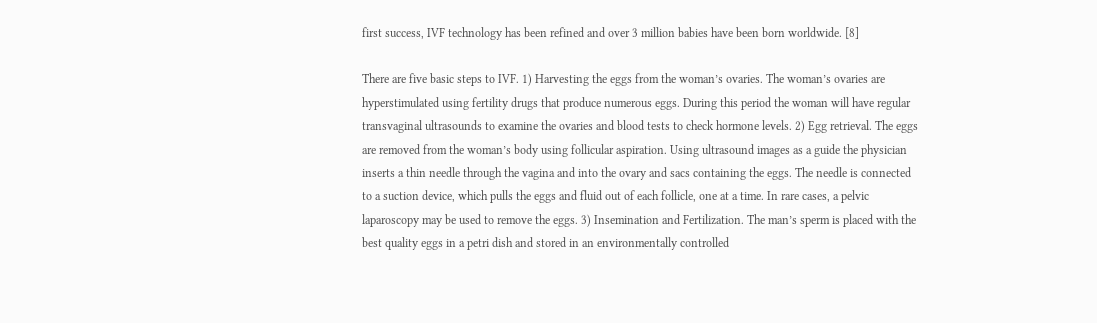first success, IVF technology has been refined and over 3 million babies have been born worldwide. [8]

There are five basic steps to IVF. 1) Harvesting the eggs from the woman’s ovaries. The woman’s ovaries are hyperstimulated using fertility drugs that produce numerous eggs. During this period the woman will have regular transvaginal ultrasounds to examine the ovaries and blood tests to check hormone levels. 2) Egg retrieval. The eggs are removed from the woman’s body using follicular aspiration. Using ultrasound images as a guide the physician inserts a thin needle through the vagina and into the ovary and sacs containing the eggs. The needle is connected to a suction device, which pulls the eggs and fluid out of each follicle, one at a time. In rare cases, a pelvic laparoscopy may be used to remove the eggs. 3) Insemination and Fertilization. The man’s sperm is placed with the best quality eggs in a petri dish and stored in an environmentally controlled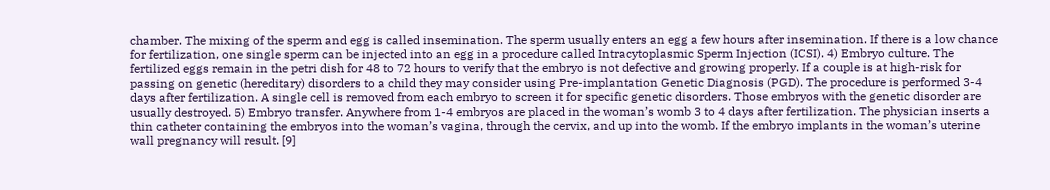chamber. The mixing of the sperm and egg is called insemination. The sperm usually enters an egg a few hours after insemination. If there is a low chance for fertilization, one single sperm can be injected into an egg in a procedure called Intracytoplasmic Sperm Injection (ICSI). 4) Embryo culture. The fertilized eggs remain in the petri dish for 48 to 72 hours to verify that the embryo is not defective and growing properly. If a couple is at high-risk for passing on genetic (hereditary) disorders to a child they may consider using Pre-implantation Genetic Diagnosis (PGD). The procedure is performed 3-4 days after fertilization. A single cell is removed from each embryo to screen it for specific genetic disorders. Those embryos with the genetic disorder are usually destroyed. 5) Embryo transfer. Anywhere from 1-4 embryos are placed in the woman’s womb 3 to 4 days after fertilization. The physician inserts a thin catheter containing the embryos into the woman’s vagina, through the cervix, and up into the womb. If the embryo implants in the woman’s uterine wall pregnancy will result. [9]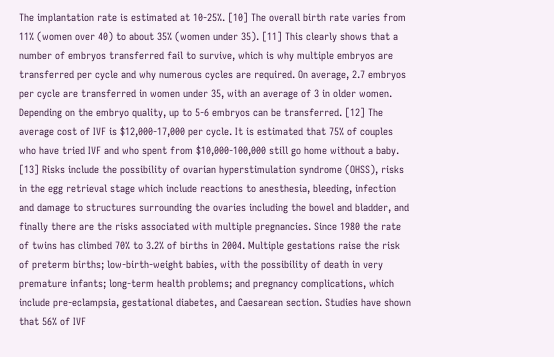The implantation rate is estimated at 10-25%. [10] The overall birth rate varies from 11% (women over 40) to about 35% (women under 35). [11] This clearly shows that a number of embryos transferred fail to survive, which is why multiple embryos are transferred per cycle and why numerous cycles are required. On average, 2.7 embryos per cycle are transferred in women under 35, with an average of 3 in older women. Depending on the embryo quality, up to 5-6 embryos can be transferred. [12] The average cost of IVF is $12,000-17,000 per cycle. It is estimated that 75% of couples who have tried IVF and who spent from $10,000-100,000 still go home without a baby. [13] Risks include the possibility of ovarian hyperstimulation syndrome (OHSS), risks in the egg retrieval stage which include reactions to anesthesia, bleeding, infection and damage to structures surrounding the ovaries including the bowel and bladder, and finally there are the risks associated with multiple pregnancies. Since 1980 the rate of twins has climbed 70% to 3.2% of births in 2004. Multiple gestations raise the risk of preterm births; low-birth-weight babies, with the possibility of death in very premature infants; long-term health problems; and pregnancy complications, which include pre-eclampsia, gestational diabetes, and Caesarean section. Studies have shown that 56% of IVF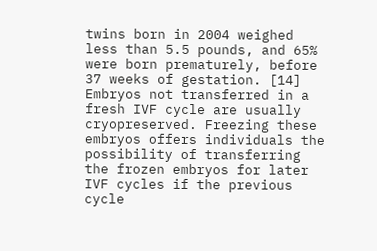twins born in 2004 weighed less than 5.5 pounds, and 65% were born prematurely, before 37 weeks of gestation. [14] Embryos not transferred in a fresh IVF cycle are usually cryopreserved. Freezing these embryos offers individuals the possibility of transferring the frozen embryos for later IVF cycles if the previous cycle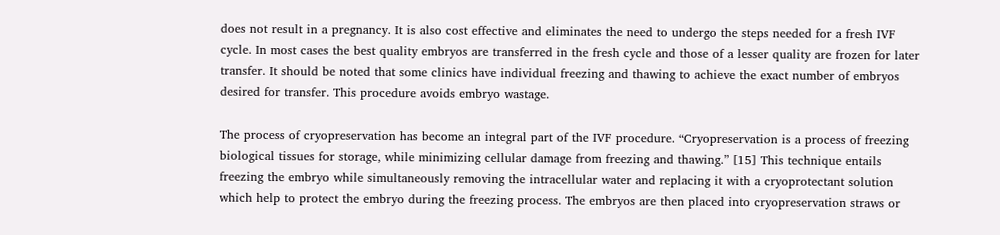does not result in a pregnancy. It is also cost effective and eliminates the need to undergo the steps needed for a fresh IVF cycle. In most cases the best quality embryos are transferred in the fresh cycle and those of a lesser quality are frozen for later transfer. It should be noted that some clinics have individual freezing and thawing to achieve the exact number of embryos desired for transfer. This procedure avoids embryo wastage.

The process of cryopreservation has become an integral part of the IVF procedure. “Cryopreservation is a process of freezing biological tissues for storage, while minimizing cellular damage from freezing and thawing.” [15] This technique entails freezing the embryo while simultaneously removing the intracellular water and replacing it with a cryoprotectant solution which help to protect the embryo during the freezing process. The embryos are then placed into cryopreservation straws or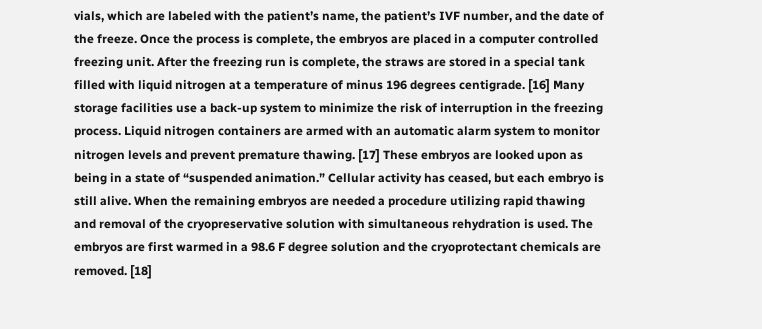vials, which are labeled with the patient’s name, the patient’s IVF number, and the date of the freeze. Once the process is complete, the embryos are placed in a computer controlled freezing unit. After the freezing run is complete, the straws are stored in a special tank filled with liquid nitrogen at a temperature of minus 196 degrees centigrade. [16] Many storage facilities use a back-up system to minimize the risk of interruption in the freezing process. Liquid nitrogen containers are armed with an automatic alarm system to monitor nitrogen levels and prevent premature thawing. [17] These embryos are looked upon as being in a state of “suspended animation.” Cellular activity has ceased, but each embryo is still alive. When the remaining embryos are needed a procedure utilizing rapid thawing and removal of the cryopreservative solution with simultaneous rehydration is used. The embryos are first warmed in a 98.6 F degree solution and the cryoprotectant chemicals are removed. [18]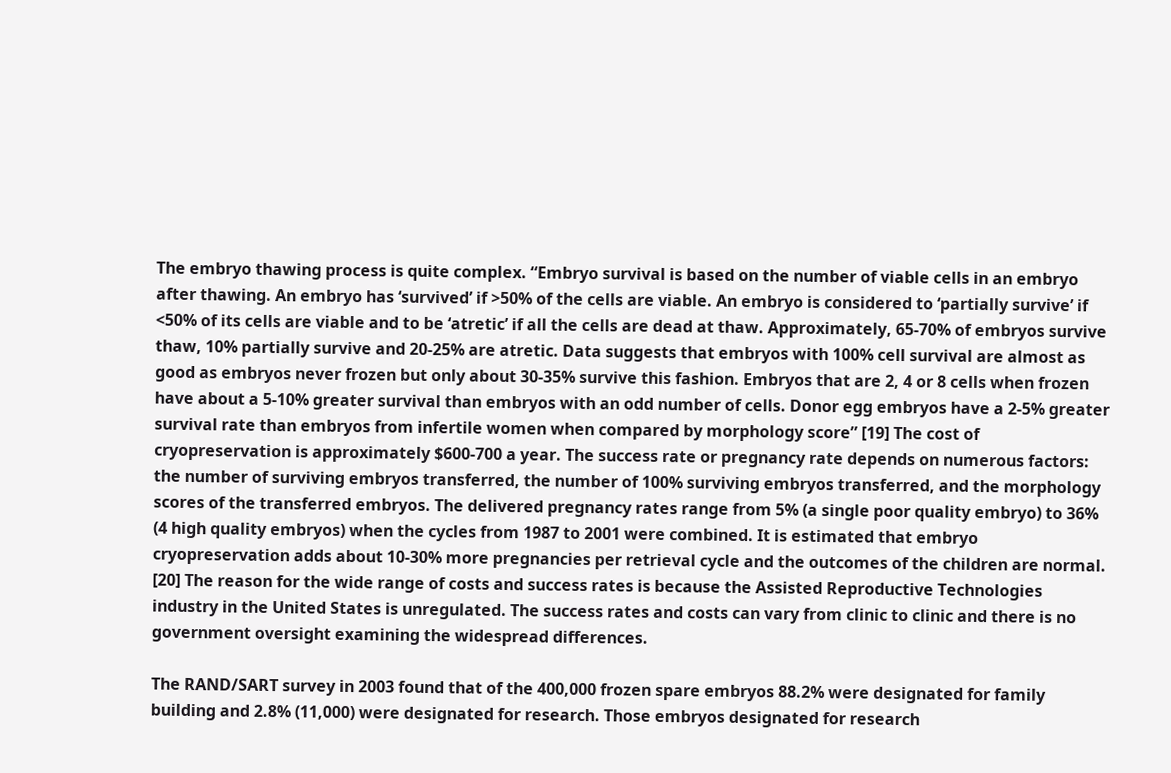The embryo thawing process is quite complex. “Embryo survival is based on the number of viable cells in an embryo after thawing. An embryo has ‘survived’ if >50% of the cells are viable. An embryo is considered to ‘partially survive’ if <50% of its cells are viable and to be ‘atretic’ if all the cells are dead at thaw. Approximately, 65-70% of embryos survive thaw, 10% partially survive and 20-25% are atretic. Data suggests that embryos with 100% cell survival are almost as good as embryos never frozen but only about 30-35% survive this fashion. Embryos that are 2, 4 or 8 cells when frozen have about a 5-10% greater survival than embryos with an odd number of cells. Donor egg embryos have a 2-5% greater survival rate than embryos from infertile women when compared by morphology score” [19] The cost of cryopreservation is approximately $600-700 a year. The success rate or pregnancy rate depends on numerous factors: the number of surviving embryos transferred, the number of 100% surviving embryos transferred, and the morphology scores of the transferred embryos. The delivered pregnancy rates range from 5% (a single poor quality embryo) to 36% (4 high quality embryos) when the cycles from 1987 to 2001 were combined. It is estimated that embryo cryopreservation adds about 10-30% more pregnancies per retrieval cycle and the outcomes of the children are normal. [20] The reason for the wide range of costs and success rates is because the Assisted Reproductive Technologies industry in the United States is unregulated. The success rates and costs can vary from clinic to clinic and there is no government oversight examining the widespread differences.

The RAND/SART survey in 2003 found that of the 400,000 frozen spare embryos 88.2% were designated for family building and 2.8% (11,000) were designated for research. Those embryos designated for research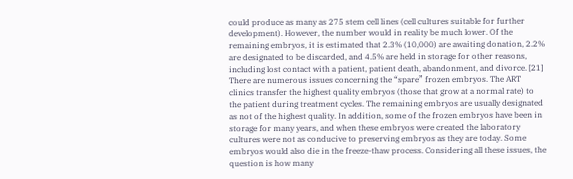could produce as many as 275 stem cell lines (cell cultures suitable for further development). However, the number would in reality be much lower. Of the remaining embryos, it is estimated that 2.3% (10,000) are awaiting donation, 2.2% are designated to be discarded, and 4.5% are held in storage for other reasons, including lost contact with a patient, patient death, abandonment, and divorce. [21] There are numerous issues concerning the “spare” frozen embryos. The ART clinics transfer the highest quality embryos (those that grow at a normal rate) to the patient during treatment cycles. The remaining embryos are usually designated as not of the highest quality. In addition, some of the frozen embryos have been in storage for many years, and when these embryos were created the laboratory cultures were not as conducive to preserving embryos as they are today. Some embryos would also die in the freeze-thaw process. Considering all these issues, the question is how many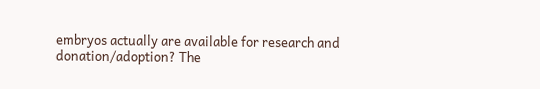embryos actually are available for research and donation/adoption? The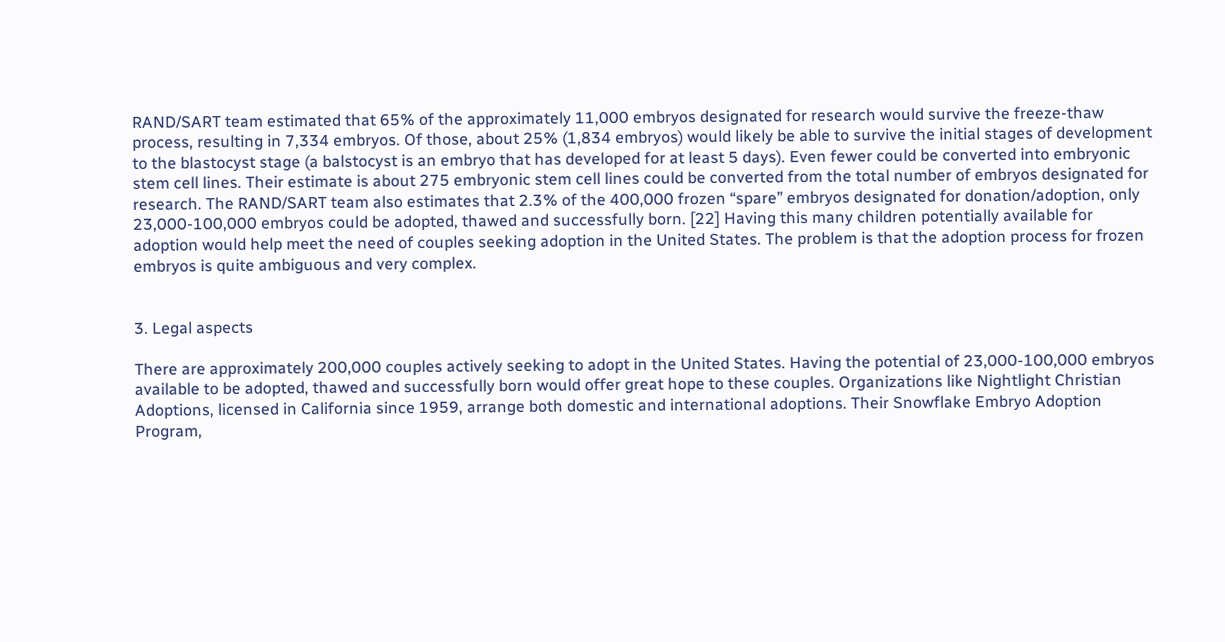RAND/SART team estimated that 65% of the approximately 11,000 embryos designated for research would survive the freeze-thaw process, resulting in 7,334 embryos. Of those, about 25% (1,834 embryos) would likely be able to survive the initial stages of development to the blastocyst stage (a balstocyst is an embryo that has developed for at least 5 days). Even fewer could be converted into embryonic stem cell lines. Their estimate is about 275 embryonic stem cell lines could be converted from the total number of embryos designated for research. The RAND/SART team also estimates that 2.3% of the 400,000 frozen “spare” embryos designated for donation/adoption, only 23,000-100,000 embryos could be adopted, thawed and successfully born. [22] Having this many children potentially available for adoption would help meet the need of couples seeking adoption in the United States. The problem is that the adoption process for frozen embryos is quite ambiguous and very complex.


3. Legal aspects

There are approximately 200,000 couples actively seeking to adopt in the United States. Having the potential of 23,000-100,000 embryos available to be adopted, thawed and successfully born would offer great hope to these couples. Organizations like Nightlight Christian Adoptions, licensed in California since 1959, arrange both domestic and international adoptions. Their Snowflake Embryo Adoption Program,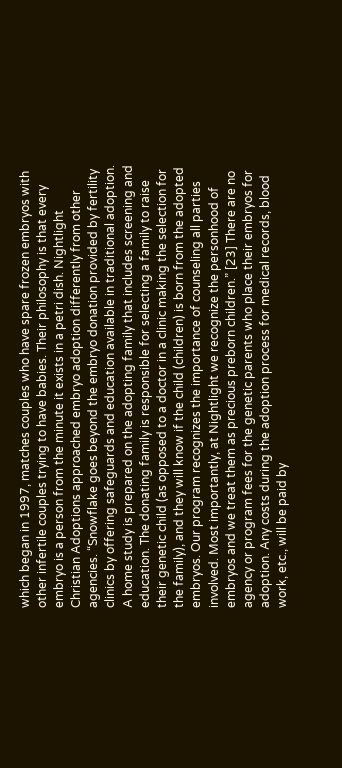which began in 1997, matches couples who have spare frozen embryos with other infertile couples trying to have babies. Their philosophy is that every embryo is a person from the minute it exists in a petri dish. Nightlight Christian Adoptions approached embryo adoption differently from other agencies. “Snowflake goes beyond the embryo donation provided by fertility clinics by offering safeguards and education available in traditional adoption. A home study is prepared on the adopting family that includes screening and education. The donating family is responsible for selecting a family to raise their genetic child (as opposed to a doctor in a clinic making the selection for the family), and they will know if the child (children) is born from the adopted embryos. Our program recognizes the importance of counseling all parties involved. Most importantly, at Nightlight we recognize the personhood of embryos and we treat them as precious preborn children.” [23] There are no agency or program fees for the genetic parents who place their embryos for adoption. Any costs during the adoption process for medical records, blood work, etc., will be paid by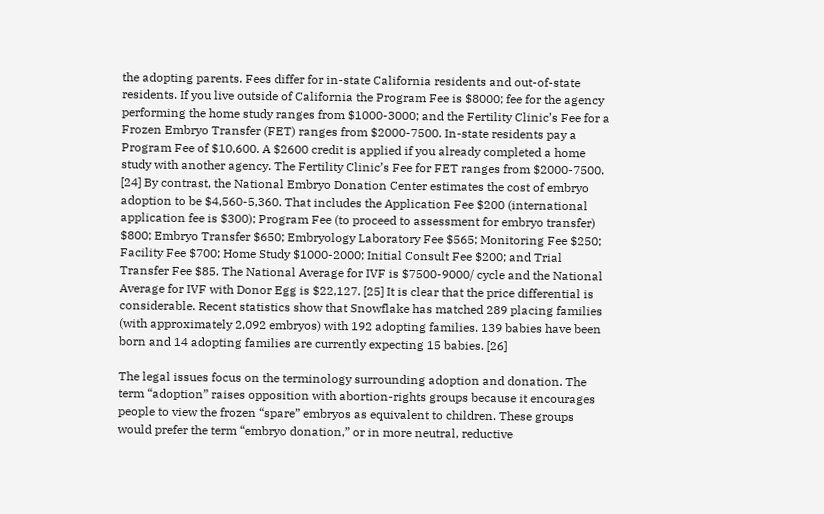the adopting parents. Fees differ for in-state California residents and out-of-state residents. If you live outside of California the Program Fee is $8000; fee for the agency performing the home study ranges from $1000-3000; and the Fertility Clinic’s Fee for a Frozen Embryo Transfer (FET) ranges from $2000-7500. In-state residents pay a Program Fee of $10,600. A $2600 credit is applied if you already completed a home study with another agency. The Fertility Clinic’s Fee for FET ranges from $2000-7500. [24] By contrast, the National Embryo Donation Center estimates the cost of embryo adoption to be $4,560-5,360. That includes the Application Fee $200 (international application fee is $300); Program Fee (to proceed to assessment for embryo transfer) $800; Embryo Transfer $650; Embryology Laboratory Fee $565; Monitoring Fee $250; Facility Fee $700; Home Study $1000-2000; Initial Consult Fee $200; and Trial Transfer Fee $85. The National Average for IVF is $7500-9000/ cycle and the National Average for IVF with Donor Egg is $22,127. [25] It is clear that the price differential is considerable. Recent statistics show that Snowflake has matched 289 placing families (with approximately 2,092 embryos) with 192 adopting families. 139 babies have been born and 14 adopting families are currently expecting 15 babies. [26]

The legal issues focus on the terminology surrounding adoption and donation. The term “adoption” raises opposition with abortion-rights groups because it encourages people to view the frozen “spare” embryos as equivalent to children. These groups would prefer the term “embryo donation,” or in more neutral, reductive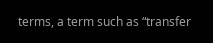terms, a term such as “transfer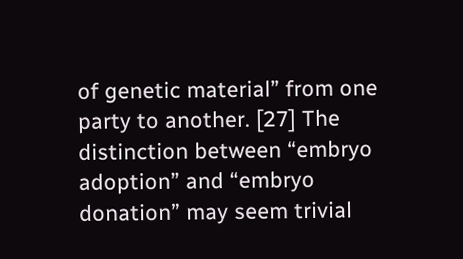of genetic material” from one party to another. [27] The distinction between “embryo adoption” and “embryo donation” may seem trivial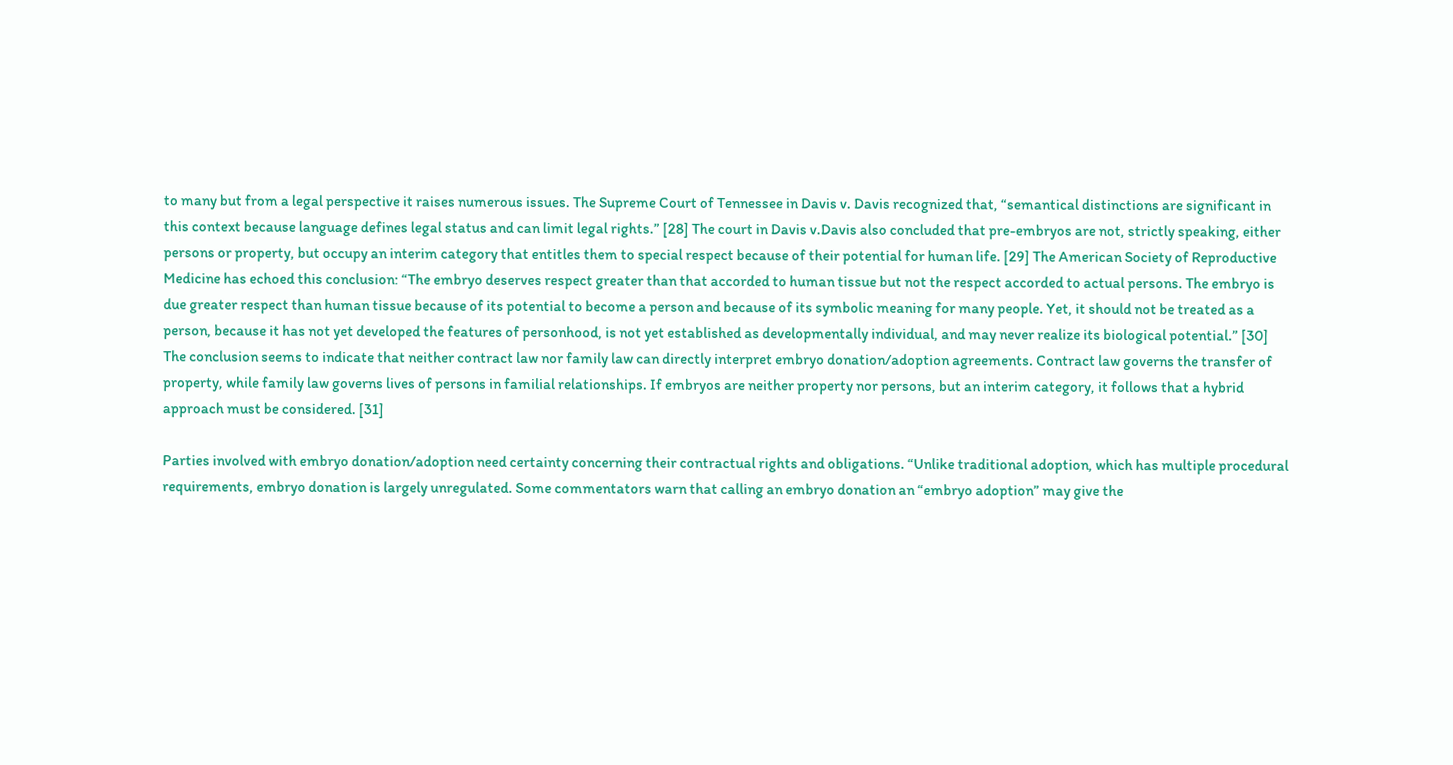to many but from a legal perspective it raises numerous issues. The Supreme Court of Tennessee in Davis v. Davis recognized that, “semantical distinctions are significant in this context because language defines legal status and can limit legal rights.” [28] The court in Davis v.Davis also concluded that pre-embryos are not, strictly speaking, either persons or property, but occupy an interim category that entitles them to special respect because of their potential for human life. [29] The American Society of Reproductive Medicine has echoed this conclusion: “The embryo deserves respect greater than that accorded to human tissue but not the respect accorded to actual persons. The embryo is due greater respect than human tissue because of its potential to become a person and because of its symbolic meaning for many people. Yet, it should not be treated as a person, because it has not yet developed the features of personhood, is not yet established as developmentally individual, and may never realize its biological potential.” [30] The conclusion seems to indicate that neither contract law nor family law can directly interpret embryo donation/adoption agreements. Contract law governs the transfer of property, while family law governs lives of persons in familial relationships. If embryos are neither property nor persons, but an interim category, it follows that a hybrid approach must be considered. [31]

Parties involved with embryo donation/adoption need certainty concerning their contractual rights and obligations. “Unlike traditional adoption, which has multiple procedural requirements, embryo donation is largely unregulated. Some commentators warn that calling an embryo donation an “embryo adoption” may give the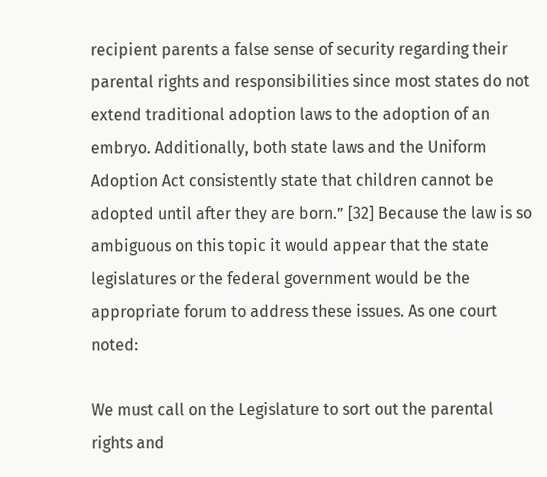recipient parents a false sense of security regarding their parental rights and responsibilities since most states do not extend traditional adoption laws to the adoption of an embryo. Additionally, both state laws and the Uniform Adoption Act consistently state that children cannot be adopted until after they are born.” [32] Because the law is so ambiguous on this topic it would appear that the state legislatures or the federal government would be the appropriate forum to address these issues. As one court noted:

We must call on the Legislature to sort out the parental rights and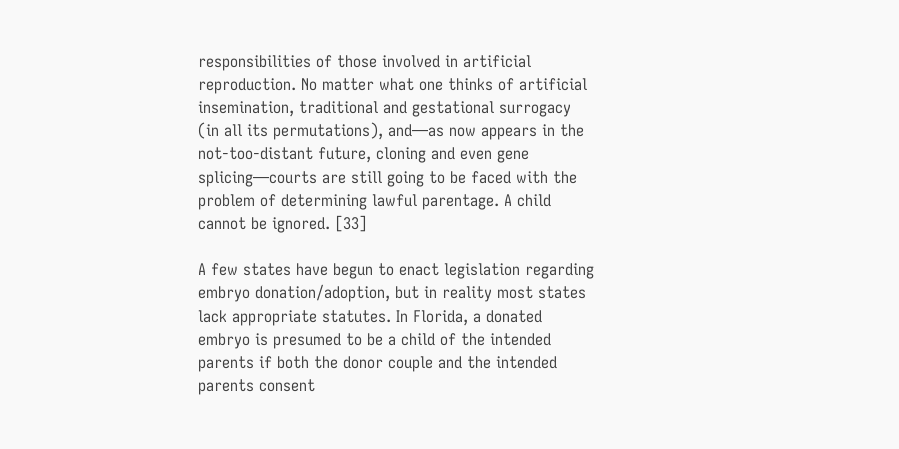responsibilities of those involved in artificial reproduction. No matter what one thinks of artificial insemination, traditional and gestational surrogacy (in all its permutations), and—as now appears in the not-too-distant future, cloning and even gene splicing—courts are still going to be faced with the problem of determining lawful parentage. A child cannot be ignored. [33]

A few states have begun to enact legislation regarding embryo donation/adoption, but in reality most states lack appropriate statutes. In Florida, a donated embryo is presumed to be a child of the intended parents if both the donor couple and the intended parents consent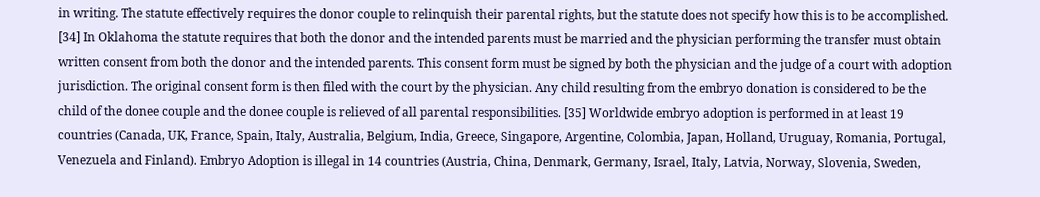in writing. The statute effectively requires the donor couple to relinquish their parental rights, but the statute does not specify how this is to be accomplished. [34] In Oklahoma the statute requires that both the donor and the intended parents must be married and the physician performing the transfer must obtain written consent from both the donor and the intended parents. This consent form must be signed by both the physician and the judge of a court with adoption jurisdiction. The original consent form is then filed with the court by the physician. Any child resulting from the embryo donation is considered to be the child of the donee couple and the donee couple is relieved of all parental responsibilities. [35] Worldwide embryo adoption is performed in at least 19 countries (Canada, UK, France, Spain, Italy, Australia, Belgium, India, Greece, Singapore, Argentine, Colombia, Japan, Holland, Uruguay, Romania, Portugal, Venezuela and Finland). Embryo Adoption is illegal in 14 countries (Austria, China, Denmark, Germany, Israel, Italy, Latvia, Norway, Slovenia, Sweden,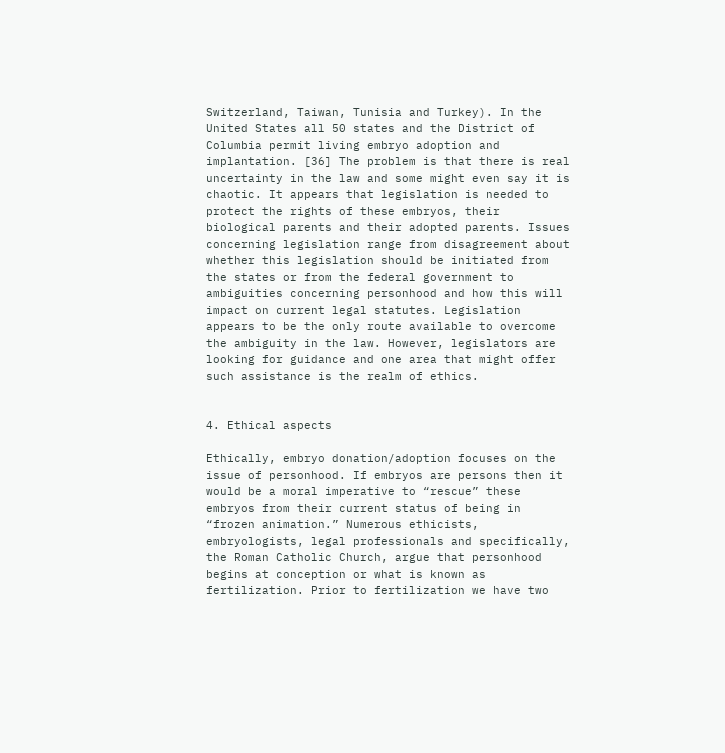Switzerland, Taiwan, Tunisia and Turkey). In the United States all 50 states and the District of Columbia permit living embryo adoption and implantation. [36] The problem is that there is real uncertainty in the law and some might even say it is chaotic. It appears that legislation is needed to protect the rights of these embryos, their biological parents and their adopted parents. Issues concerning legislation range from disagreement about whether this legislation should be initiated from the states or from the federal government to ambiguities concerning personhood and how this will impact on current legal statutes. Legislation appears to be the only route available to overcome the ambiguity in the law. However, legislators are looking for guidance and one area that might offer such assistance is the realm of ethics.


4. Ethical aspects

Ethically, embryo donation/adoption focuses on the issue of personhood. If embryos are persons then it would be a moral imperative to “rescue” these embryos from their current status of being in “frozen animation.” Numerous ethicists, embryologists, legal professionals and specifically, the Roman Catholic Church, argue that personhood begins at conception or what is known as fertilization. Prior to fertilization we have two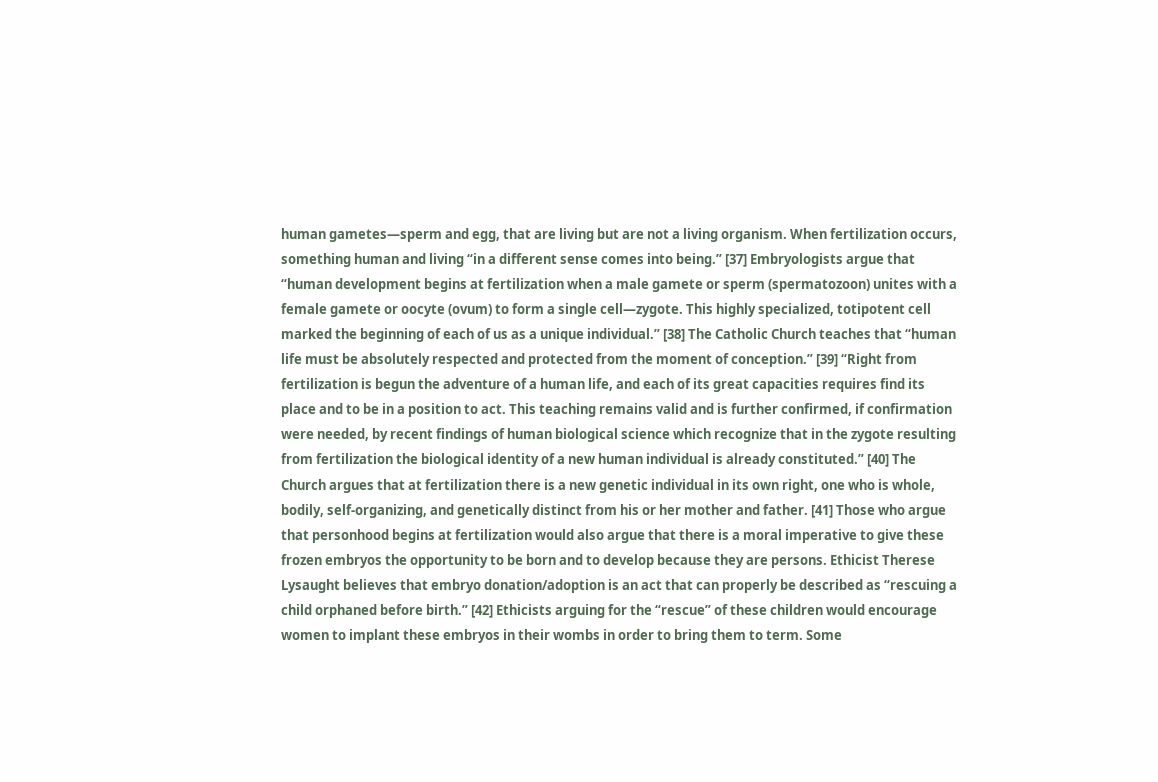human gametes—sperm and egg, that are living but are not a living organism. When fertilization occurs, something human and living “in a different sense comes into being.” [37] Embryologists argue that “human development begins at fertilization when a male gamete or sperm (spermatozoon) unites with a female gamete or oocyte (ovum) to form a single cell—zygote. This highly specialized, totipotent cell marked the beginning of each of us as a unique individual.” [38] The Catholic Church teaches that “human life must be absolutely respected and protected from the moment of conception.” [39] “Right from fertilization is begun the adventure of a human life, and each of its great capacities requires find its place and to be in a position to act. This teaching remains valid and is further confirmed, if confirmation were needed, by recent findings of human biological science which recognize that in the zygote resulting from fertilization the biological identity of a new human individual is already constituted.” [40] The Church argues that at fertilization there is a new genetic individual in its own right, one who is whole, bodily, self-organizing, and genetically distinct from his or her mother and father. [41] Those who argue that personhood begins at fertilization would also argue that there is a moral imperative to give these frozen embryos the opportunity to be born and to develop because they are persons. Ethicist Therese Lysaught believes that embryo donation/adoption is an act that can properly be described as “rescuing a child orphaned before birth.” [42] Ethicists arguing for the “rescue” of these children would encourage women to implant these embryos in their wombs in order to bring them to term. Some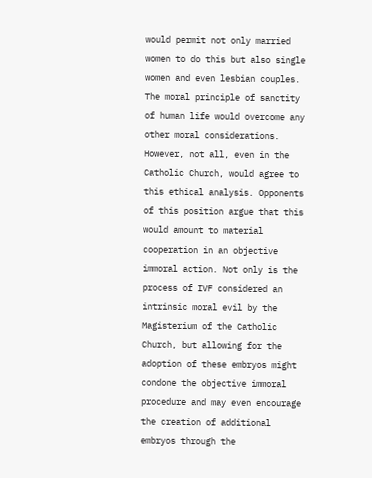would permit not only married women to do this but also single women and even lesbian couples. The moral principle of sanctity of human life would overcome any other moral considerations. However, not all, even in the Catholic Church, would agree to this ethical analysis. Opponents of this position argue that this would amount to material cooperation in an objective immoral action. Not only is the process of IVF considered an intrinsic moral evil by the Magisterium of the Catholic Church, but allowing for the adoption of these embryos might condone the objective immoral procedure and may even encourage the creation of additional embryos through the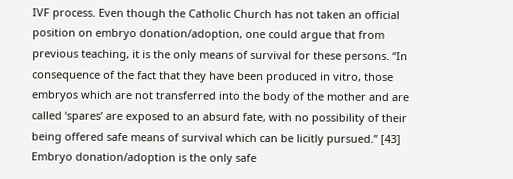IVF process. Even though the Catholic Church has not taken an official position on embryo donation/adoption, one could argue that from previous teaching, it is the only means of survival for these persons. “In consequence of the fact that they have been produced in vitro, those embryos which are not transferred into the body of the mother and are called ‘spares’ are exposed to an absurd fate, with no possibility of their being offered safe means of survival which can be licitly pursued.” [43] Embryo donation/adoption is the only safe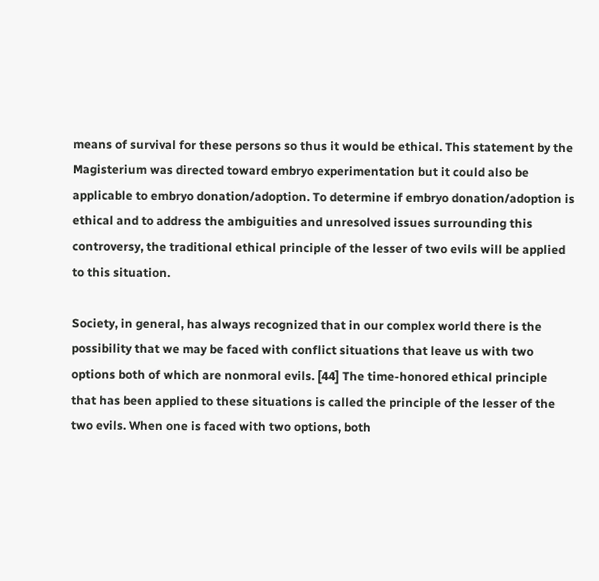means of survival for these persons so thus it would be ethical. This statement by the Magisterium was directed toward embryo experimentation but it could also be applicable to embryo donation/adoption. To determine if embryo donation/adoption is ethical and to address the ambiguities and unresolved issues surrounding this controversy, the traditional ethical principle of the lesser of two evils will be applied to this situation.

Society, in general, has always recognized that in our complex world there is the possibility that we may be faced with conflict situations that leave us with two options both of which are nonmoral evils. [44] The time-honored ethical principle that has been applied to these situations is called the principle of the lesser of the two evils. When one is faced with two options, both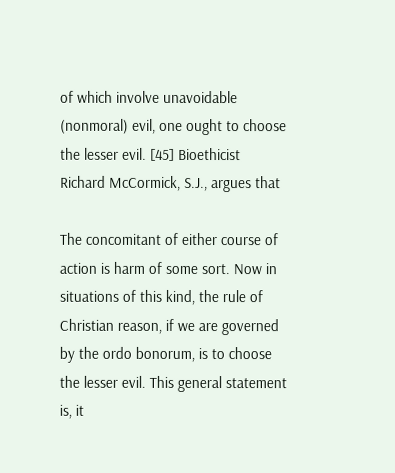of which involve unavoidable (nonmoral) evil, one ought to choose the lesser evil. [45] Bioethicist Richard McCormick, S.J., argues that

The concomitant of either course of action is harm of some sort. Now in situations of this kind, the rule of Christian reason, if we are governed by the ordo bonorum, is to choose the lesser evil. This general statement is, it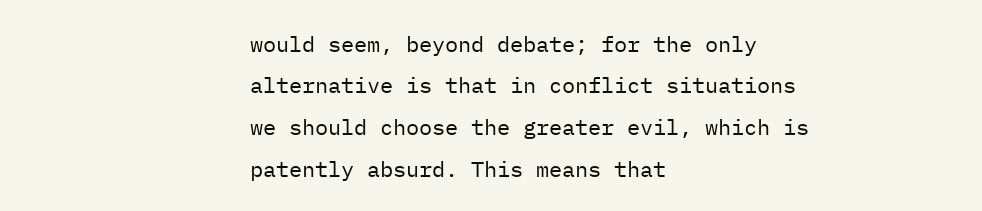would seem, beyond debate; for the only alternative is that in conflict situations we should choose the greater evil, which is patently absurd. This means that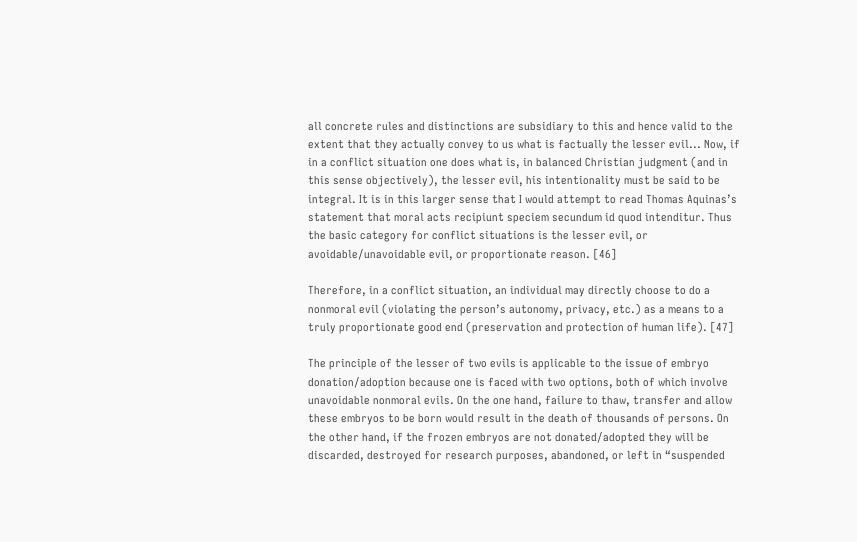all concrete rules and distinctions are subsidiary to this and hence valid to the extent that they actually convey to us what is factually the lesser evil... Now, if in a conflict situation one does what is, in balanced Christian judgment (and in this sense objectively), the lesser evil, his intentionality must be said to be integral. It is in this larger sense that I would attempt to read Thomas Aquinas’s statement that moral acts recipiunt speciem secundum id quod intenditur. Thus the basic category for conflict situations is the lesser evil, or avoidable/unavoidable evil, or proportionate reason. [46]

Therefore, in a conflict situation, an individual may directly choose to do a nonmoral evil (violating the person’s autonomy, privacy, etc.) as a means to a truly proportionate good end (preservation and protection of human life). [47]

The principle of the lesser of two evils is applicable to the issue of embryo donation/adoption because one is faced with two options, both of which involve unavoidable nonmoral evils. On the one hand, failure to thaw, transfer and allow these embryos to be born would result in the death of thousands of persons. On the other hand, if the frozen embryos are not donated/adopted they will be discarded, destroyed for research purposes, abandoned, or left in “suspended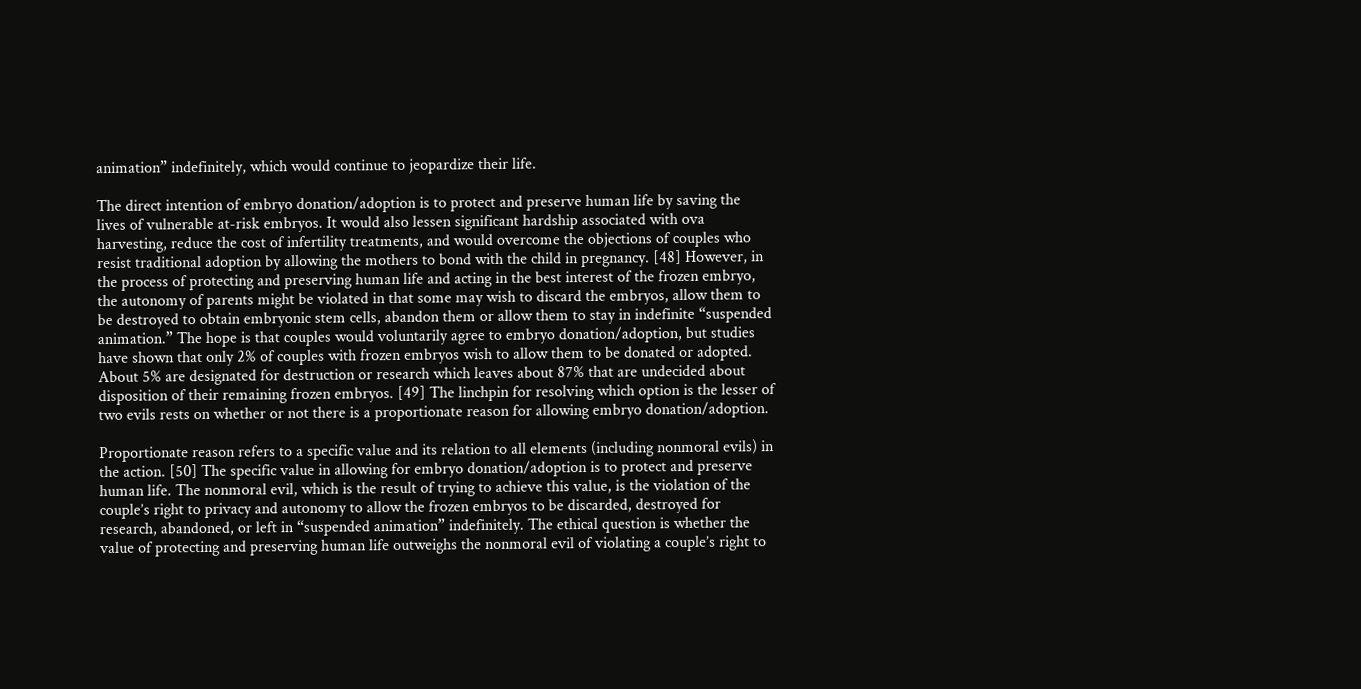animation” indefinitely, which would continue to jeopardize their life.

The direct intention of embryo donation/adoption is to protect and preserve human life by saving the lives of vulnerable at-risk embryos. It would also lessen significant hardship associated with ova harvesting, reduce the cost of infertility treatments, and would overcome the objections of couples who resist traditional adoption by allowing the mothers to bond with the child in pregnancy. [48] However, in the process of protecting and preserving human life and acting in the best interest of the frozen embryo, the autonomy of parents might be violated in that some may wish to discard the embryos, allow them to be destroyed to obtain embryonic stem cells, abandon them or allow them to stay in indefinite “suspended animation.” The hope is that couples would voluntarily agree to embryo donation/adoption, but studies have shown that only 2% of couples with frozen embryos wish to allow them to be donated or adopted. About 5% are designated for destruction or research which leaves about 87% that are undecided about disposition of their remaining frozen embryos. [49] The linchpin for resolving which option is the lesser of two evils rests on whether or not there is a proportionate reason for allowing embryo donation/adoption.

Proportionate reason refers to a specific value and its relation to all elements (including nonmoral evils) in the action. [50] The specific value in allowing for embryo donation/adoption is to protect and preserve human life. The nonmoral evil, which is the result of trying to achieve this value, is the violation of the couple’s right to privacy and autonomy to allow the frozen embryos to be discarded, destroyed for research, abandoned, or left in “suspended animation” indefinitely. The ethical question is whether the value of protecting and preserving human life outweighs the nonmoral evil of violating a couple’s right to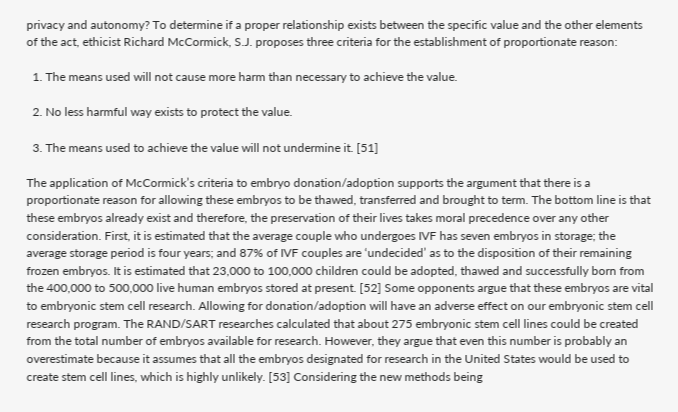privacy and autonomy? To determine if a proper relationship exists between the specific value and the other elements of the act, ethicist Richard McCormick, S.J. proposes three criteria for the establishment of proportionate reason:

  1. The means used will not cause more harm than necessary to achieve the value.

  2. No less harmful way exists to protect the value.

  3. The means used to achieve the value will not undermine it. [51]

The application of McCormick’s criteria to embryo donation/adoption supports the argument that there is a proportionate reason for allowing these embryos to be thawed, transferred and brought to term. The bottom line is that these embryos already exist and therefore, the preservation of their lives takes moral precedence over any other consideration. First, it is estimated that the average couple who undergoes IVF has seven embryos in storage; the average storage period is four years; and 87% of IVF couples are ‘undecided’ as to the disposition of their remaining frozen embryos. It is estimated that 23,000 to 100,000 children could be adopted, thawed and successfully born from the 400,000 to 500,000 live human embryos stored at present. [52] Some opponents argue that these embryos are vital to embryonic stem cell research. Allowing for donation/adoption will have an adverse effect on our embryonic stem cell research program. The RAND/SART researches calculated that about 275 embryonic stem cell lines could be created from the total number of embryos available for research. However, they argue that even this number is probably an overestimate because it assumes that all the embryos designated for research in the United States would be used to create stem cell lines, which is highly unlikely. [53] Considering the new methods being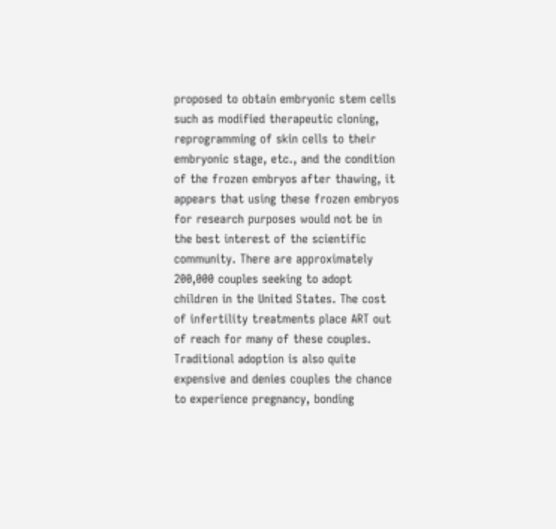proposed to obtain embryonic stem cells such as modified therapeutic cloning, reprogramming of skin cells to their embryonic stage, etc., and the condition of the frozen embryos after thawing, it appears that using these frozen embryos for research purposes would not be in the best interest of the scientific community. There are approximately 200,000 couples seeking to adopt children in the United States. The cost of infertility treatments place ART out of reach for many of these couples. Traditional adoption is also quite expensive and denies couples the chance to experience pregnancy, bonding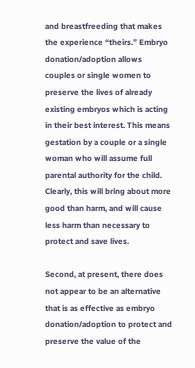and breastfreeding that makes the experience “theirs.” Embryo donation/adoption allows couples or single women to preserve the lives of already existing embryos which is acting in their best interest. This means gestation by a couple or a single woman who will assume full parental authority for the child. Clearly, this will bring about more good than harm, and will cause less harm than necessary to protect and save lives.

Second, at present, there does not appear to be an alternative that is as effective as embryo donation/adoption to protect and preserve the value of the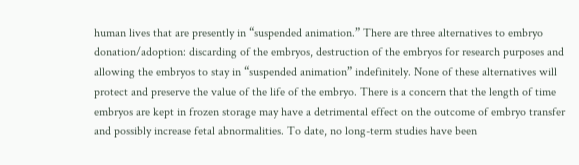human lives that are presently in “suspended animation.” There are three alternatives to embryo donation/adoption: discarding of the embryos, destruction of the embryos for research purposes and allowing the embryos to stay in “suspended animation” indefinitely. None of these alternatives will protect and preserve the value of the life of the embryo. There is a concern that the length of time embryos are kept in frozen storage may have a detrimental effect on the outcome of embryo transfer and possibly increase fetal abnormalities. To date, no long-term studies have been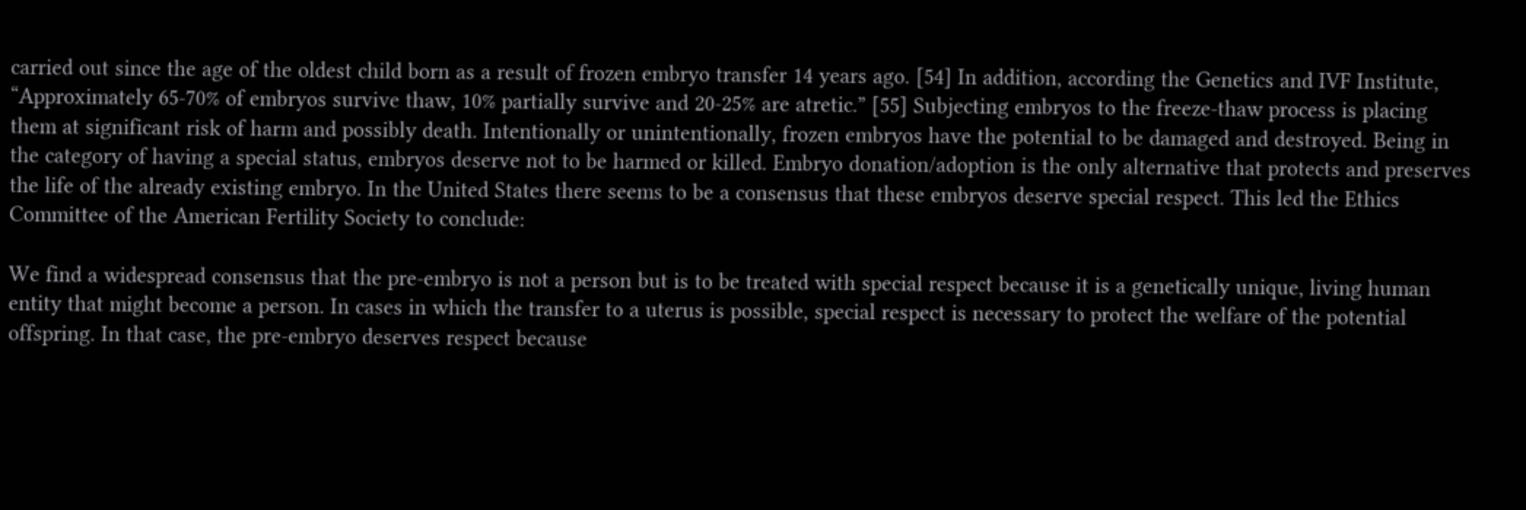carried out since the age of the oldest child born as a result of frozen embryo transfer 14 years ago. [54] In addition, according the Genetics and IVF Institute, “Approximately 65-70% of embryos survive thaw, 10% partially survive and 20-25% are atretic.” [55] Subjecting embryos to the freeze-thaw process is placing them at significant risk of harm and possibly death. Intentionally or unintentionally, frozen embryos have the potential to be damaged and destroyed. Being in the category of having a special status, embryos deserve not to be harmed or killed. Embryo donation/adoption is the only alternative that protects and preserves the life of the already existing embryo. In the United States there seems to be a consensus that these embryos deserve special respect. This led the Ethics Committee of the American Fertility Society to conclude:

We find a widespread consensus that the pre-embryo is not a person but is to be treated with special respect because it is a genetically unique, living human entity that might become a person. In cases in which the transfer to a uterus is possible, special respect is necessary to protect the welfare of the potential offspring. In that case, the pre-embryo deserves respect because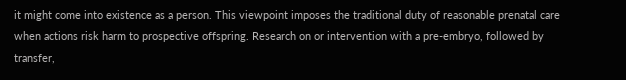it might come into existence as a person. This viewpoint imposes the traditional duty of reasonable prenatal care when actions risk harm to prospective offspring. Research on or intervention with a pre-embryo, followed by transfer,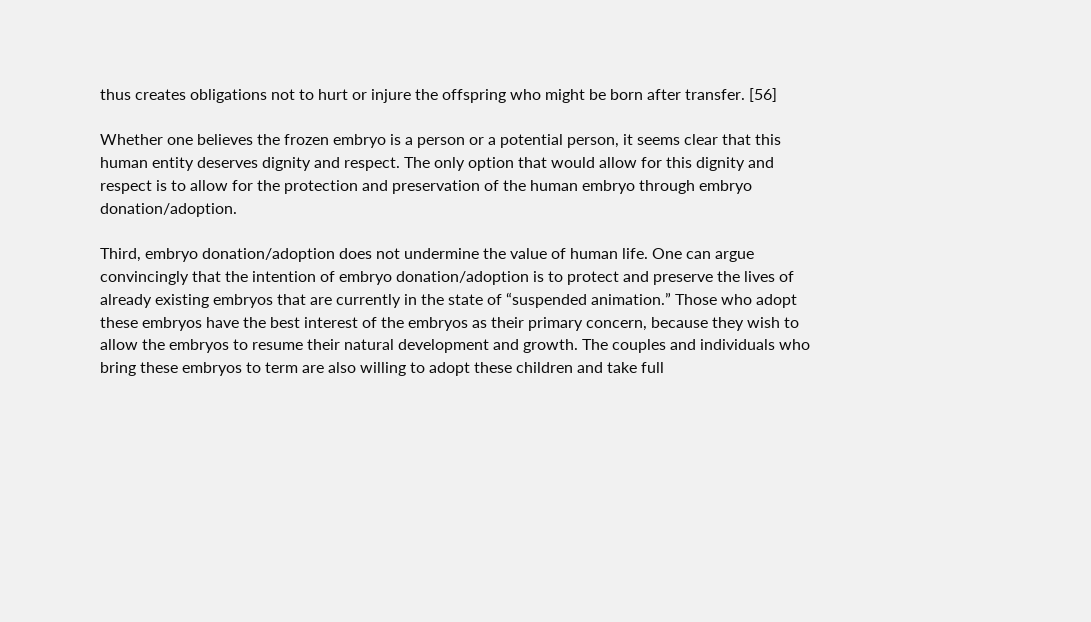thus creates obligations not to hurt or injure the offspring who might be born after transfer. [56]

Whether one believes the frozen embryo is a person or a potential person, it seems clear that this human entity deserves dignity and respect. The only option that would allow for this dignity and respect is to allow for the protection and preservation of the human embryo through embryo donation/adoption.

Third, embryo donation/adoption does not undermine the value of human life. One can argue convincingly that the intention of embryo donation/adoption is to protect and preserve the lives of already existing embryos that are currently in the state of “suspended animation.” Those who adopt these embryos have the best interest of the embryos as their primary concern, because they wish to allow the embryos to resume their natural development and growth. The couples and individuals who bring these embryos to term are also willing to adopt these children and take full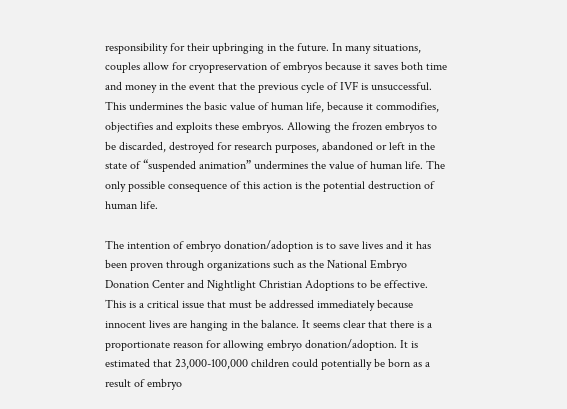responsibility for their upbringing in the future. In many situations, couples allow for cryopreservation of embryos because it saves both time and money in the event that the previous cycle of IVF is unsuccessful. This undermines the basic value of human life, because it commodifies, objectifies and exploits these embryos. Allowing the frozen embryos to be discarded, destroyed for research purposes, abandoned or left in the state of “suspended animation” undermines the value of human life. The only possible consequence of this action is the potential destruction of human life.

The intention of embryo donation/adoption is to save lives and it has been proven through organizations such as the National Embryo Donation Center and Nightlight Christian Adoptions to be effective. This is a critical issue that must be addressed immediately because innocent lives are hanging in the balance. It seems clear that there is a proportionate reason for allowing embryo donation/adoption. It is estimated that 23,000-100,000 children could potentially be born as a result of embryo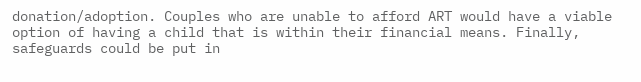donation/adoption. Couples who are unable to afford ART would have a viable option of having a child that is within their financial means. Finally, safeguards could be put in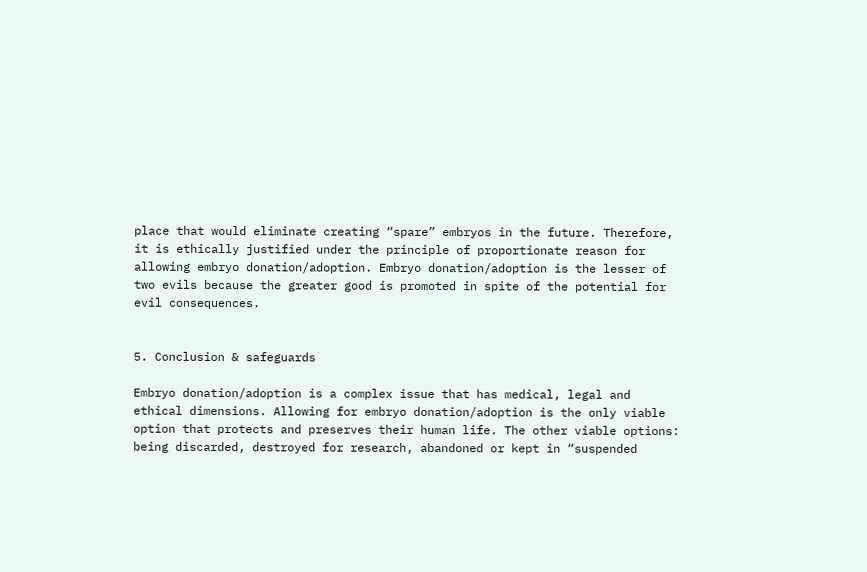place that would eliminate creating “spare” embryos in the future. Therefore, it is ethically justified under the principle of proportionate reason for allowing embryo donation/adoption. Embryo donation/adoption is the lesser of two evils because the greater good is promoted in spite of the potential for evil consequences.


5. Conclusion & safeguards

Embryo donation/adoption is a complex issue that has medical, legal and ethical dimensions. Allowing for embryo donation/adoption is the only viable option that protects and preserves their human life. The other viable options: being discarded, destroyed for research, abandoned or kept in “suspended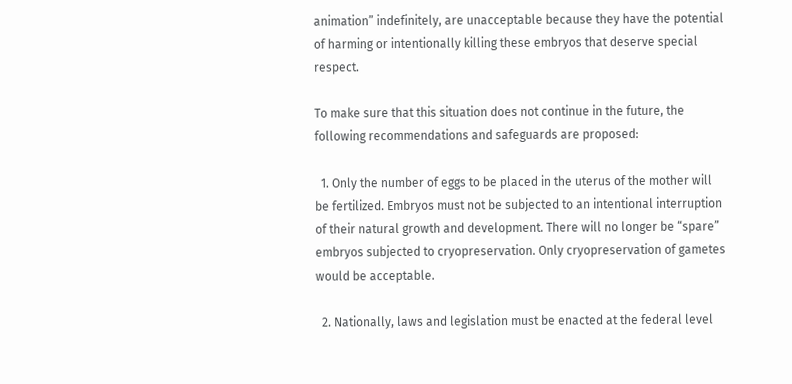animation” indefinitely, are unacceptable because they have the potential of harming or intentionally killing these embryos that deserve special respect.

To make sure that this situation does not continue in the future, the following recommendations and safeguards are proposed:

  1. Only the number of eggs to be placed in the uterus of the mother will be fertilized. Embryos must not be subjected to an intentional interruption of their natural growth and development. There will no longer be “spare” embryos subjected to cryopreservation. Only cryopreservation of gametes would be acceptable.

  2. Nationally, laws and legislation must be enacted at the federal level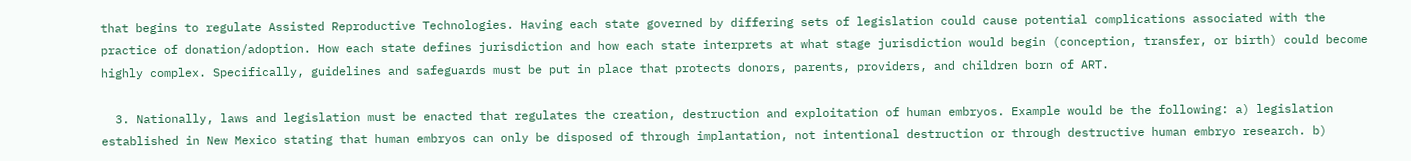that begins to regulate Assisted Reproductive Technologies. Having each state governed by differing sets of legislation could cause potential complications associated with the practice of donation/adoption. How each state defines jurisdiction and how each state interprets at what stage jurisdiction would begin (conception, transfer, or birth) could become highly complex. Specifically, guidelines and safeguards must be put in place that protects donors, parents, providers, and children born of ART.

  3. Nationally, laws and legislation must be enacted that regulates the creation, destruction and exploitation of human embryos. Example would be the following: a) legislation established in New Mexico stating that human embryos can only be disposed of through implantation, not intentional destruction or through destructive human embryo research. b)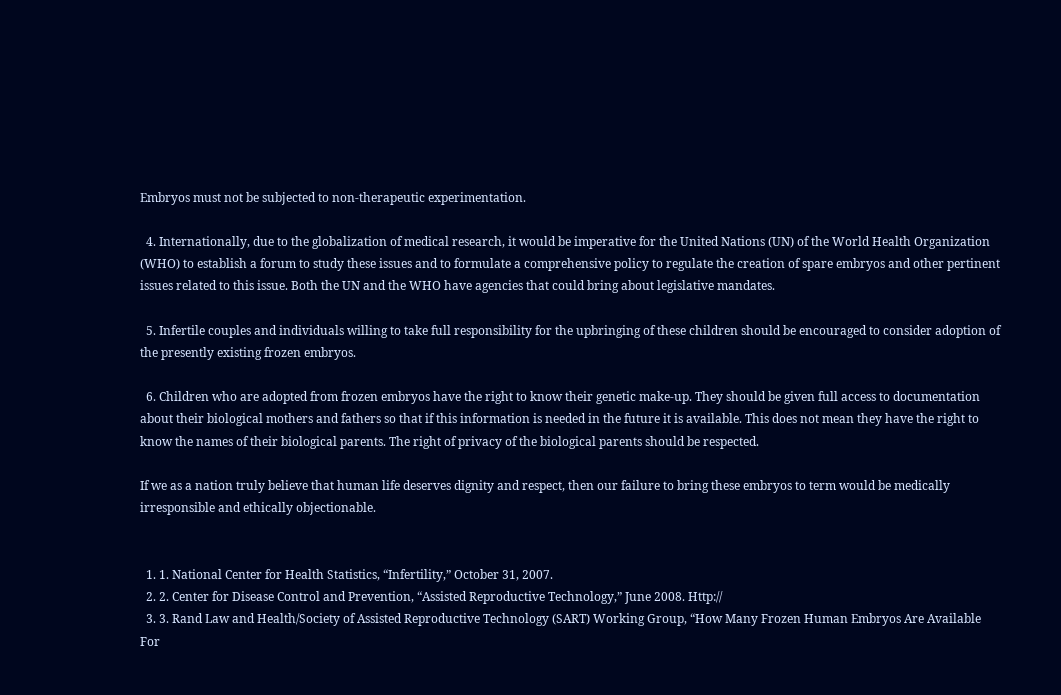Embryos must not be subjected to non-therapeutic experimentation.

  4. Internationally, due to the globalization of medical research, it would be imperative for the United Nations (UN) of the World Health Organization (WHO) to establish a forum to study these issues and to formulate a comprehensive policy to regulate the creation of spare embryos and other pertinent issues related to this issue. Both the UN and the WHO have agencies that could bring about legislative mandates.

  5. Infertile couples and individuals willing to take full responsibility for the upbringing of these children should be encouraged to consider adoption of the presently existing frozen embryos.

  6. Children who are adopted from frozen embryos have the right to know their genetic make-up. They should be given full access to documentation about their biological mothers and fathers so that if this information is needed in the future it is available. This does not mean they have the right to know the names of their biological parents. The right of privacy of the biological parents should be respected.

If we as a nation truly believe that human life deserves dignity and respect, then our failure to bring these embryos to term would be medically irresponsible and ethically objectionable.


  1. 1. National Center for Health Statistics, “Infertility,” October 31, 2007.
  2. 2. Center for Disease Control and Prevention, “Assisted Reproductive Technology,” June 2008. Http://
  3. 3. Rand Law and Health/Society of Assisted Reproductive Technology (SART) Working Group, “How Many Frozen Human Embryos Are Available For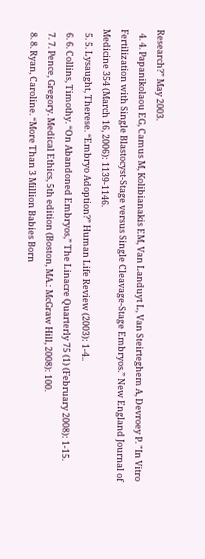Research?” May 2003.
  4. 4. Papanikolaou EG, Camus M, Kolibianakis EM, Van Landuyt L, Van Steirteghem A, Devroey P. "In Vitro Fertilization with Single Blastocyst-Stage versus Single Cleavage-Stage Embryos.” New England Journal of Medicine 354 (March 16, 2006): 1139-1146.
  5. 5. Lysaught, Therese. “Embryo Adoption?” Human Life Review (2003): 1-4..
  6. 6. Collins, Timothy. “On Abandoned Embryos,” The Linacre Quarterly 75 (1) (February 2008): 1-15.
  7. 7. Pence, Gregory. Medical Ethics, 5th edition (Boston, MA.: McGraw Hill, 2008): 100.
  8. 8. Ryan, Caroline. “More Than 3 Million Babies Born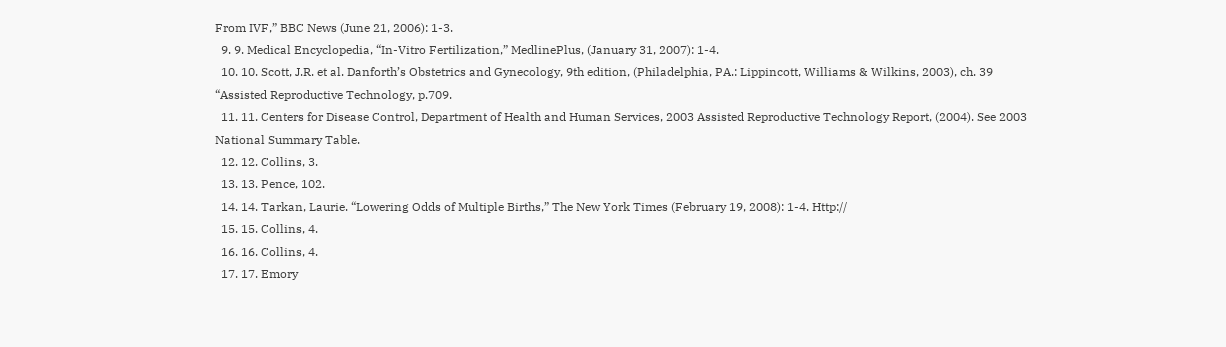From IVF,” BBC News (June 21, 2006): 1-3.
  9. 9. Medical Encyclopedia, “In-Vitro Fertilization,” MedlinePlus, (January 31, 2007): 1-4.
  10. 10. Scott, J.R. et al. Danforth’s Obstetrics and Gynecology, 9th edition, (Philadelphia, PA.: Lippincott, Williams & Wilkins, 2003), ch. 39 “Assisted Reproductive Technology, p.709.
  11. 11. Centers for Disease Control, Department of Health and Human Services, 2003 Assisted Reproductive Technology Report, (2004). See 2003 National Summary Table.
  12. 12. Collins, 3.
  13. 13. Pence, 102.
  14. 14. Tarkan, Laurie. “Lowering Odds of Multiple Births,” The New York Times (February 19, 2008): 1-4. Http://
  15. 15. Collins, 4.
  16. 16. Collins, 4.
  17. 17. Emory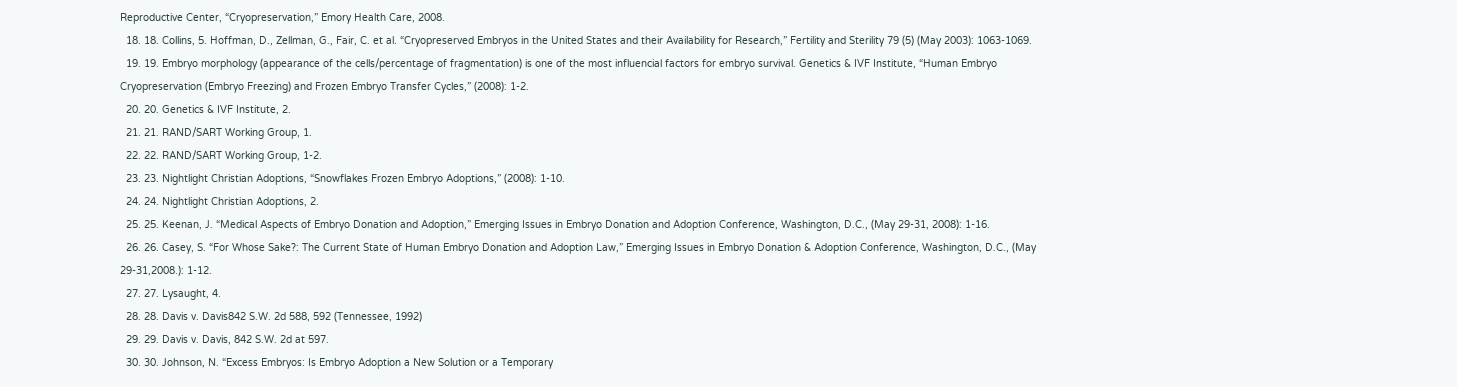Reproductive Center, “Cryopreservation,” Emory Health Care, 2008.
  18. 18. Collins, 5. Hoffman, D., Zellman, G., Fair, C. et al. “Cryopreserved Embryos in the United States and their Availability for Research,” Fertility and Sterility 79 (5) (May 2003): 1063-1069.
  19. 19. Embryo morphology (appearance of the cells/percentage of fragmentation) is one of the most influencial factors for embryo survival. Genetics & IVF Institute, “Human Embryo Cryopreservation (Embryo Freezing) and Frozen Embryo Transfer Cycles,” (2008): 1-2.
  20. 20. Genetics & IVF Institute, 2.
  21. 21. RAND/SART Working Group, 1.
  22. 22. RAND/SART Working Group, 1-2.
  23. 23. Nightlight Christian Adoptions, “Snowflakes Frozen Embryo Adoptions,” (2008): 1-10.
  24. 24. Nightlight Christian Adoptions, 2.
  25. 25. Keenan, J. “Medical Aspects of Embryo Donation and Adoption,” Emerging Issues in Embryo Donation and Adoption Conference, Washington, D.C., (May 29-31, 2008): 1-16.
  26. 26. Casey, S. “For Whose Sake?: The Current State of Human Embryo Donation and Adoption Law,” Emerging Issues in Embryo Donation & Adoption Conference, Washington, D.C., (May 29-31,2008.): 1-12.
  27. 27. Lysaught, 4.
  28. 28. Davis v. Davis842 S.W. 2d 588, 592 (Tennessee, 1992)
  29. 29. Davis v. Davis, 842 S.W. 2d at 597.
  30. 30. Johnson, N. “Excess Embryos: Is Embryo Adoption a New Solution or a Temporary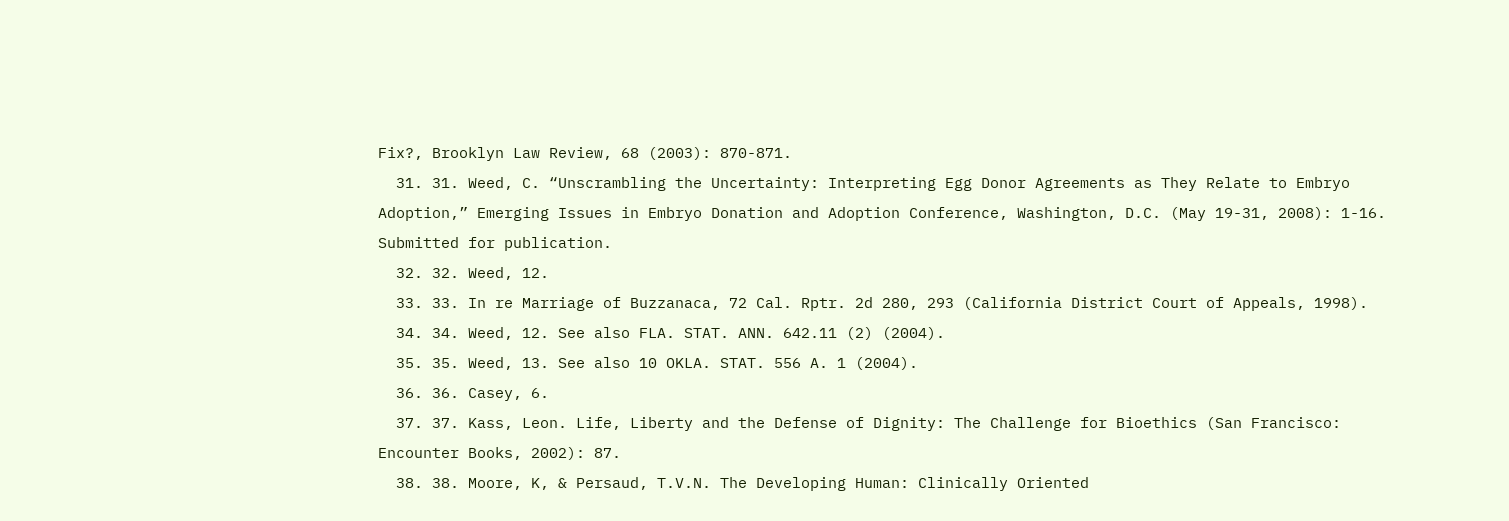Fix?, Brooklyn Law Review, 68 (2003): 870-871.
  31. 31. Weed, C. “Unscrambling the Uncertainty: Interpreting Egg Donor Agreements as They Relate to Embryo Adoption,” Emerging Issues in Embryo Donation and Adoption Conference, Washington, D.C. (May 19-31, 2008): 1-16. Submitted for publication.
  32. 32. Weed, 12.
  33. 33. In re Marriage of Buzzanaca, 72 Cal. Rptr. 2d 280, 293 (California District Court of Appeals, 1998).
  34. 34. Weed, 12. See also FLA. STAT. ANN. 642.11 (2) (2004).
  35. 35. Weed, 13. See also 10 OKLA. STAT. 556 A. 1 (2004).
  36. 36. Casey, 6.
  37. 37. Kass, Leon. Life, Liberty and the Defense of Dignity: The Challenge for Bioethics (San Francisco: Encounter Books, 2002): 87.
  38. 38. Moore, K, & Persaud, T.V.N. The Developing Human: Clinically Oriented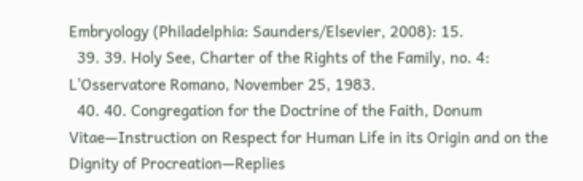Embryology (Philadelphia: Saunders/Elsevier, 2008): 15.
  39. 39. Holy See, Charter of the Rights of the Family, no. 4: L'Osservatore Romano, November 25, 1983.
  40. 40. Congregation for the Doctrine of the Faith, Donum Vitae—Instruction on Respect for Human Life in its Origin and on the Dignity of Procreation—Replies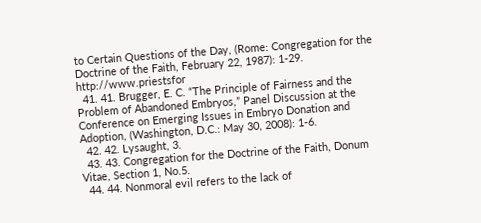to Certain Questions of the Day, (Rome: Congregation for the Doctrine of the Faith, February 22, 1987): 1-29. http://www.priestsfor
  41. 41. Brugger, E. C. “The Principle of Fairness and the Problem of Abandoned Embryos,” Panel Discussion at the Conference on Emerging Issues in Embryo Donation and Adoption, (Washington, D.C.: May 30, 2008): 1-6.
  42. 42. Lysaught, 3.
  43. 43. Congregation for the Doctrine of the Faith, Donum Vitae, Section 1, No.5.
  44. 44. Nonmoral evil refers to the lack of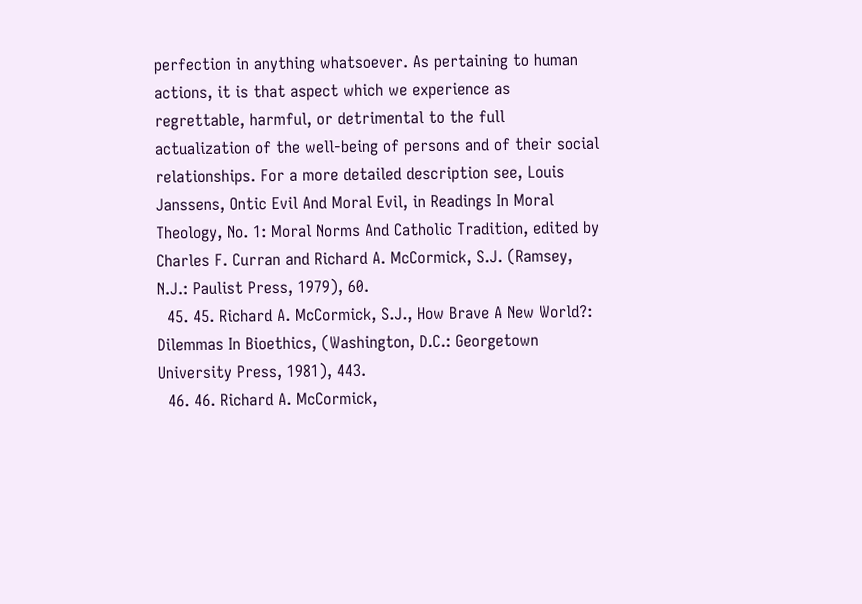perfection in anything whatsoever. As pertaining to human actions, it is that aspect which we experience as regrettable, harmful, or detrimental to the full actualization of the well-being of persons and of their social relationships. For a more detailed description see, Louis Janssens, Ontic Evil And Moral Evil, in Readings In Moral Theology, No. 1: Moral Norms And Catholic Tradition, edited by Charles F. Curran and Richard A. McCormick, S.J. (Ramsey, N.J.: Paulist Press, 1979), 60.
  45. 45. Richard A. McCormick, S.J., How Brave A New World?: Dilemmas In Bioethics, (Washington, D.C.: Georgetown University Press, 1981), 443.
  46. 46. Richard A. McCormick,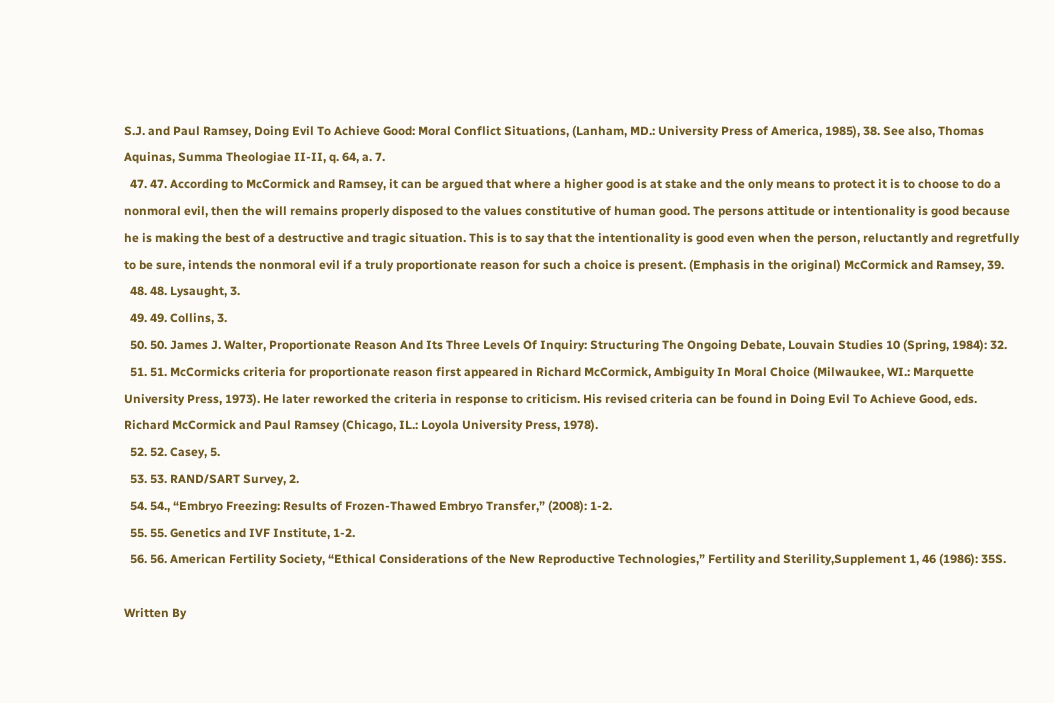S.J. and Paul Ramsey, Doing Evil To Achieve Good: Moral Conflict Situations, (Lanham, MD.: University Press of America, 1985), 38. See also, Thomas Aquinas, Summa Theologiae II-II, q. 64, a. 7.
  47. 47. According to McCormick and Ramsey, it can be argued that where a higher good is at stake and the only means to protect it is to choose to do a nonmoral evil, then the will remains properly disposed to the values constitutive of human good. The persons attitude or intentionality is good because he is making the best of a destructive and tragic situation. This is to say that the intentionality is good even when the person, reluctantly and regretfully to be sure, intends the nonmoral evil if a truly proportionate reason for such a choice is present. (Emphasis in the original) McCormick and Ramsey, 39.
  48. 48. Lysaught, 3.
  49. 49. Collins, 3.
  50. 50. James J. Walter, Proportionate Reason And Its Three Levels Of Inquiry: Structuring The Ongoing Debate, Louvain Studies 10 (Spring, 1984): 32.
  51. 51. McCormicks criteria for proportionate reason first appeared in Richard McCormick, Ambiguity In Moral Choice (Milwaukee, WI.: Marquette University Press, 1973). He later reworked the criteria in response to criticism. His revised criteria can be found in Doing Evil To Achieve Good, eds. Richard McCormick and Paul Ramsey (Chicago, IL.: Loyola University Press, 1978).
  52. 52. Casey, 5.
  53. 53. RAND/SART Survey, 2.
  54. 54., “Embryo Freezing: Results of Frozen-Thawed Embryo Transfer,” (2008): 1-2.
  55. 55. Genetics and IVF Institute, 1-2.
  56. 56. American Fertility Society, “Ethical Considerations of the New Reproductive Technologies,” Fertility and Sterility,Supplement 1, 46 (1986): 35S.

Written By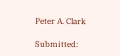Peter A. Clark

Submitted: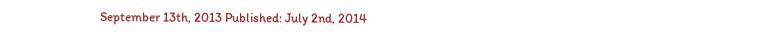September 13th, 2013 Published: July 2nd, 2014